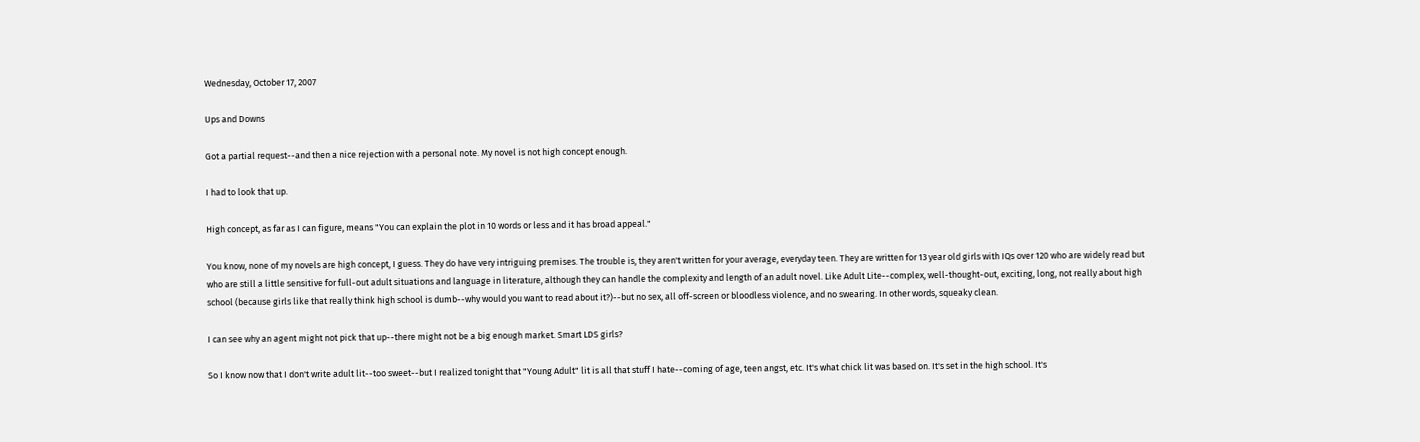Wednesday, October 17, 2007

Ups and Downs

Got a partial request--and then a nice rejection with a personal note. My novel is not high concept enough.

I had to look that up.

High concept, as far as I can figure, means "You can explain the plot in 10 words or less and it has broad appeal."

You know, none of my novels are high concept, I guess. They do have very intriguing premises. The trouble is, they aren't written for your average, everyday teen. They are written for 13 year old girls with IQs over 120 who are widely read but who are still a little sensitive for full-out adult situations and language in literature, although they can handle the complexity and length of an adult novel. Like Adult Lite--complex, well-thought-out, exciting, long, not really about high school (because girls like that really think high school is dumb--why would you want to read about it?)--but no sex, all off-screen or bloodless violence, and no swearing. In other words, squeaky clean.

I can see why an agent might not pick that up--there might not be a big enough market. Smart LDS girls?

So I know now that I don't write adult lit--too sweet--but I realized tonight that "Young Adult" lit is all that stuff I hate--coming of age, teen angst, etc. It's what chick lit was based on. It's set in the high school. It's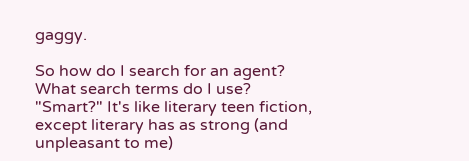gaggy.

So how do I search for an agent? What search terms do I use? "Smart?" It's like literary teen fiction, except literary has as strong (and unpleasant to me)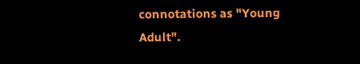connotations as "Young Adult".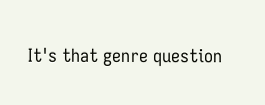It's that genre question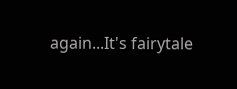again...It's fairytale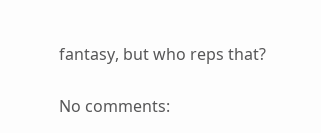fantasy, but who reps that?

No comments: